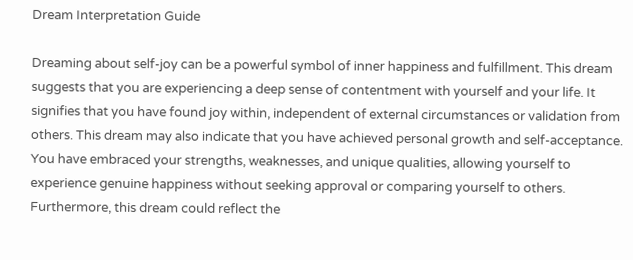Dream Interpretation Guide

Dreaming about self-joy can be a powerful symbol of inner happiness and fulfillment. This dream suggests that you are experiencing a deep sense of contentment with yourself and your life. It signifies that you have found joy within, independent of external circumstances or validation from others. This dream may also indicate that you have achieved personal growth and self-acceptance. You have embraced your strengths, weaknesses, and unique qualities, allowing yourself to experience genuine happiness without seeking approval or comparing yourself to others. Furthermore, this dream could reflect the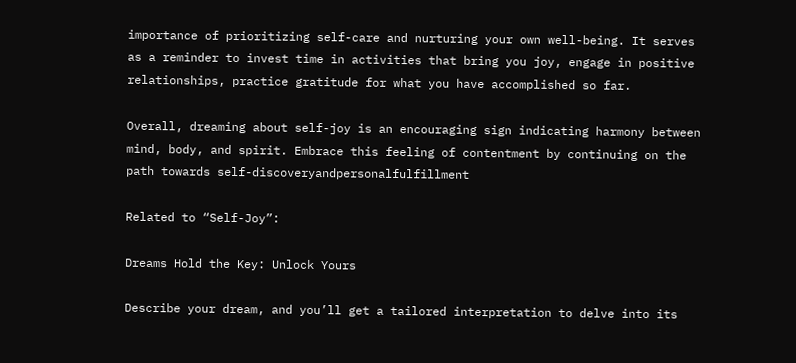importance of prioritizing self-care and nurturing your own well-being. It serves as a reminder to invest time in activities that bring you joy, engage in positive relationships, practice gratitude for what you have accomplished so far.

Overall, dreaming about self-joy is an encouraging sign indicating harmony between mind, body, and spirit. Embrace this feeling of contentment by continuing on the path towards self-discoveryandpersonalfulfillment

Related to “Self-Joy”:

Dreams Hold the Key: Unlock Yours

Describe your dream, and you’ll get a tailored interpretation to delve into its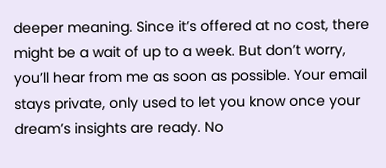deeper meaning. Since it’s offered at no cost, there might be a wait of up to a week. But don’t worry, you’ll hear from me as soon as possible. Your email stays private, only used to let you know once your dream’s insights are ready. No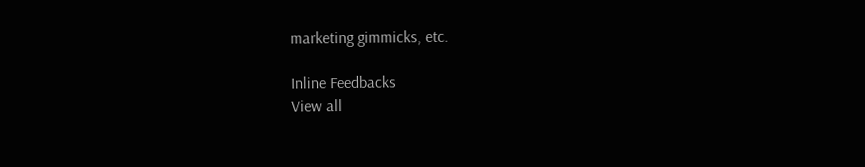marketing gimmicks, etc.

Inline Feedbacks
View all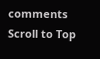comments
Scroll to Top